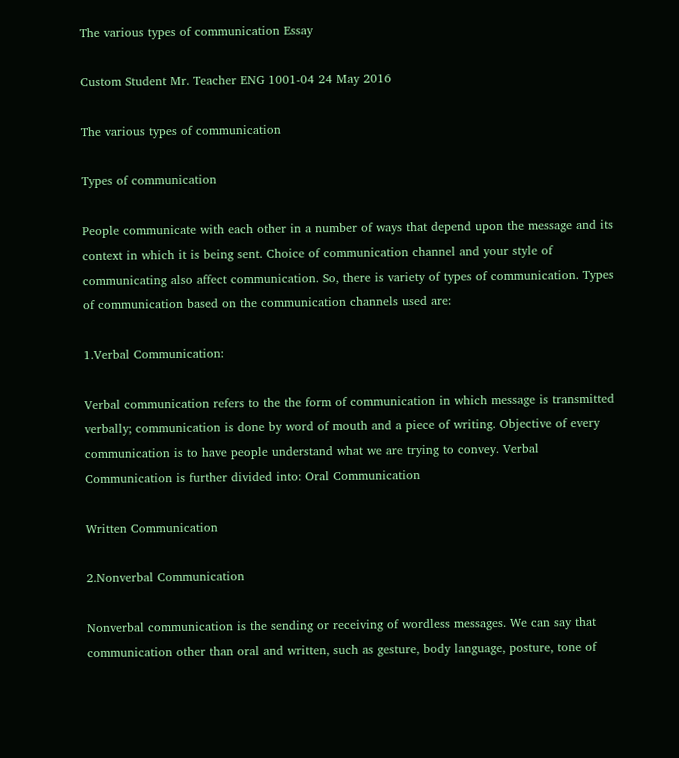The various types of communication Essay

Custom Student Mr. Teacher ENG 1001-04 24 May 2016

The various types of communication

Types of communication

People communicate with each other in a number of ways that depend upon the message and its context in which it is being sent. Choice of communication channel and your style of communicating also affect communication. So, there is variety of types of communication. Types of communication based on the communication channels used are:

1.Verbal Communication:

Verbal communication refers to the the form of communication in which message is transmitted verbally; communication is done by word of mouth and a piece of writing. Objective of every communication is to have people understand what we are trying to convey. Verbal Communication is further divided into: Oral Communication

Written Communication

2.Nonverbal Communication

Nonverbal communication is the sending or receiving of wordless messages. We can say that communication other than oral and written, such as gesture, body language, posture, tone of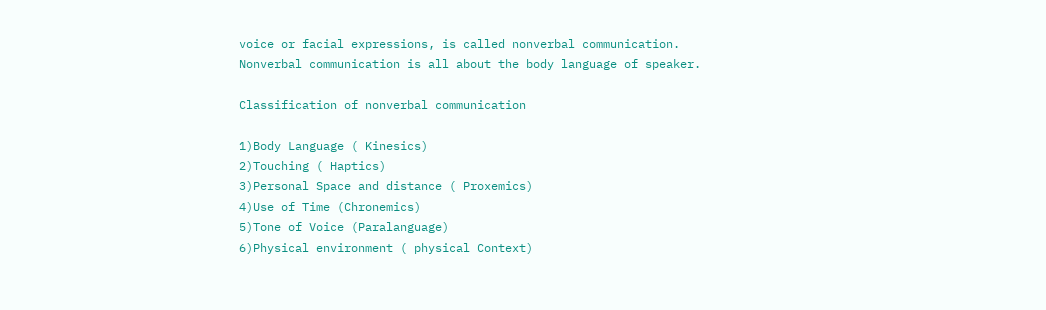voice or facial expressions, is called nonverbal communication. Nonverbal communication is all about the body language of speaker.

Classification of nonverbal communication

1)Body Language ( Kinesics)
2)Touching ( Haptics)
3)Personal Space and distance ( Proxemics)
4)Use of Time (Chronemics)
5)Tone of Voice (Paralanguage)
6)Physical environment ( physical Context)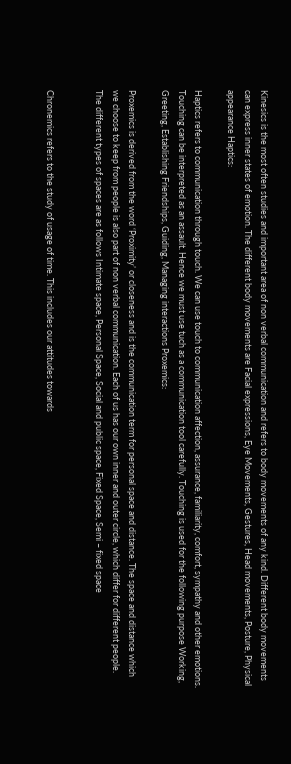Kinesics is the most often studies and important area of non verbal communication and refers to body movements of any kind. Different body movements can express inner states of emotion. The different body movements are Facial expressions, Eye Movements, Gestures, Head movements, Posture, Physical appearance Haptics:

Haptics refers to communication through touch. We can use touch to communication affection, assurance, familiarity, comfort, sympathy and other emotions. Touching can be interpreted as an assault. Hence we must use tuch as a communication tool carefully. Touching is used for the following purpose Working, Greeting, Establishing Friendships, Guiding, Managing interactions Proxemics:

Proxemics is derived from the word ‘Proximity’ or closeness and is the communication term for personal space and distance. The space and distance which we choose to keep from people is also part of non verbal communication. Each of us has our own inner and outer circle, which differ for different people. The different types of spaces are as follows Intimate space, Personal Space, Social and public space, Fixed Space, Semi – fixed space


Chronemics refers to the study of usage of time. This includes our attitudes towards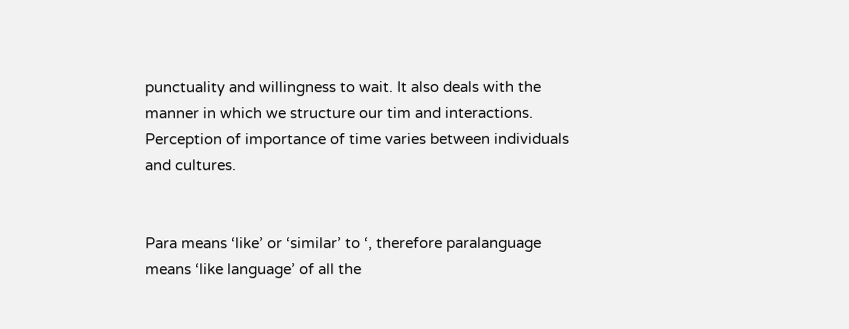punctuality and willingness to wait. It also deals with the manner in which we structure our tim and interactions. Perception of importance of time varies between individuals and cultures.


Para means ‘like’ or ‘similar’ to ‘, therefore paralanguage means ‘like language’ of all the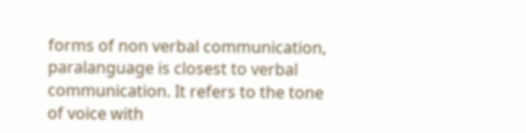forms of non verbal communication, paralanguage is closest to verbal communication. It refers to the tone of voice with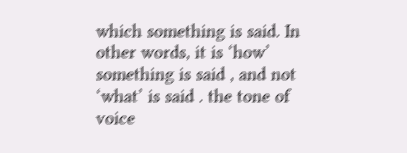which something is said. In other words, it is ‘how’ something is said , and not ‘what’ is said . the tone of voice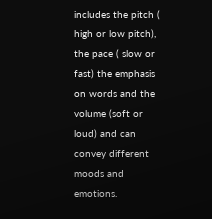includes the pitch ( high or low pitch), the pace ( slow or fast) the emphasis on words and the volume (soft or loud) and can convey different moods and emotions.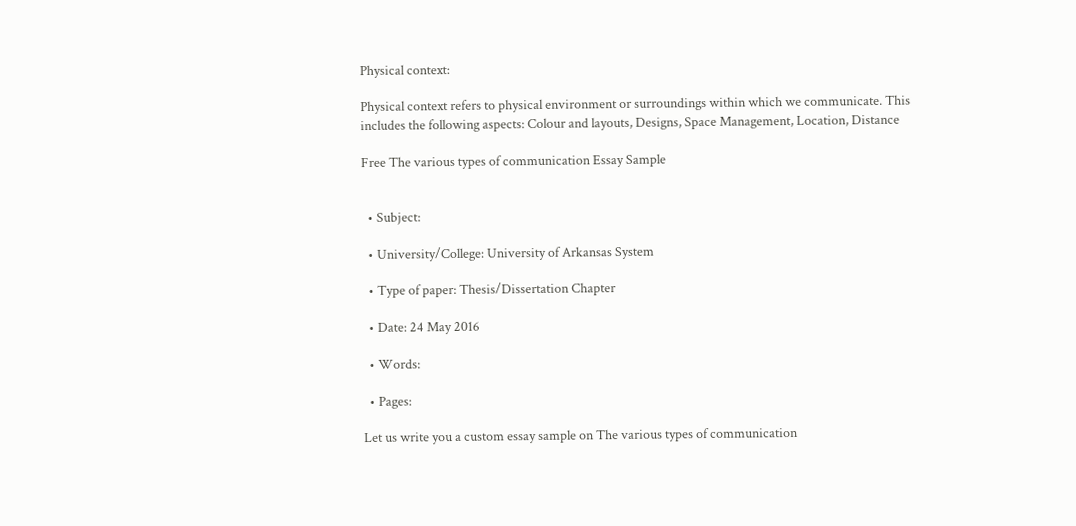Physical context:

Physical context refers to physical environment or surroundings within which we communicate. This includes the following aspects: Colour and layouts, Designs, Space Management, Location, Distance

Free The various types of communication Essay Sample


  • Subject:

  • University/College: University of Arkansas System

  • Type of paper: Thesis/Dissertation Chapter

  • Date: 24 May 2016

  • Words:

  • Pages:

Let us write you a custom essay sample on The various types of communication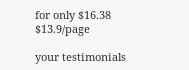for only $16.38 $13.9/page

your testimonials